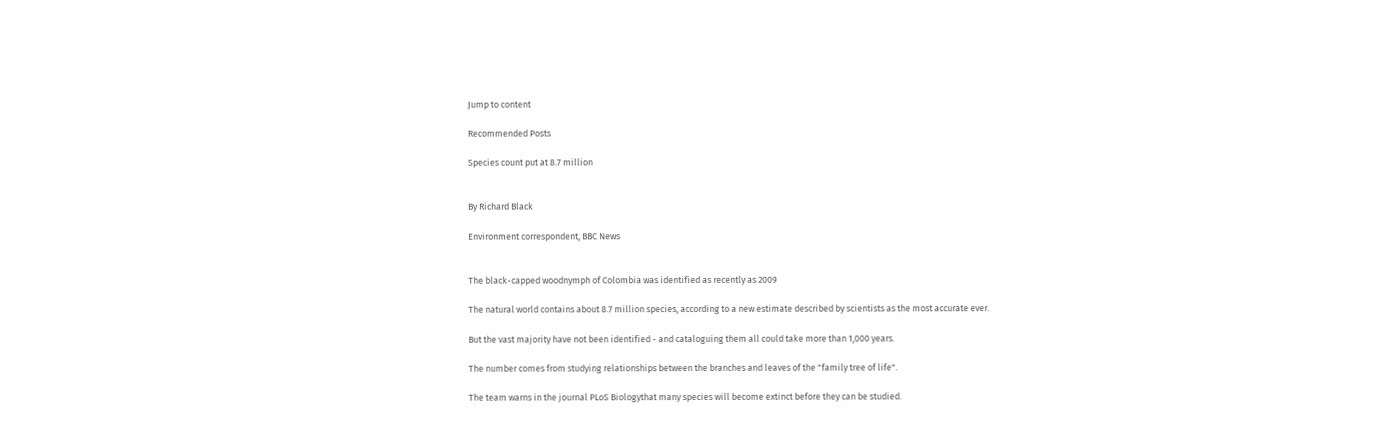Jump to content

Recommended Posts

Species count put at 8.7 million


By Richard Black

Environment correspondent, BBC News


The black-capped woodnymph of Colombia was identified as recently as 2009

The natural world contains about 8.7 million species, according to a new estimate described by scientists as the most accurate ever.

But the vast majority have not been identified - and cataloguing them all could take more than 1,000 years.

The number comes from studying relationships between the branches and leaves of the "family tree of life".

The team warns in the journal PLoS Biologythat many species will become extinct before they can be studied.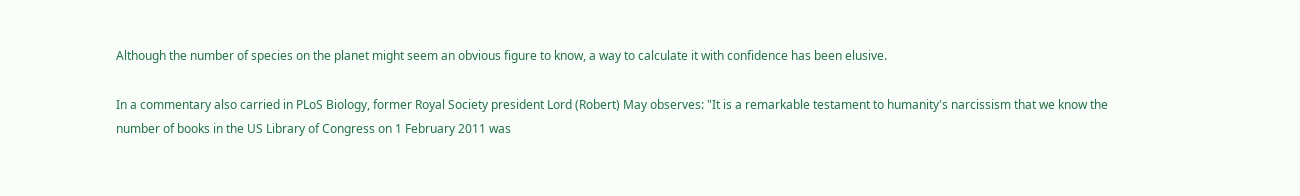Although the number of species on the planet might seem an obvious figure to know, a way to calculate it with confidence has been elusive.

In a commentary also carried in PLoS Biology, former Royal Society president Lord (Robert) May observes: "It is a remarkable testament to humanity's narcissism that we know the number of books in the US Library of Congress on 1 February 2011 was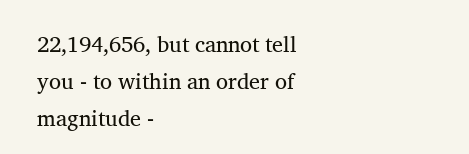22,194,656, but cannot tell you - to within an order of magnitude -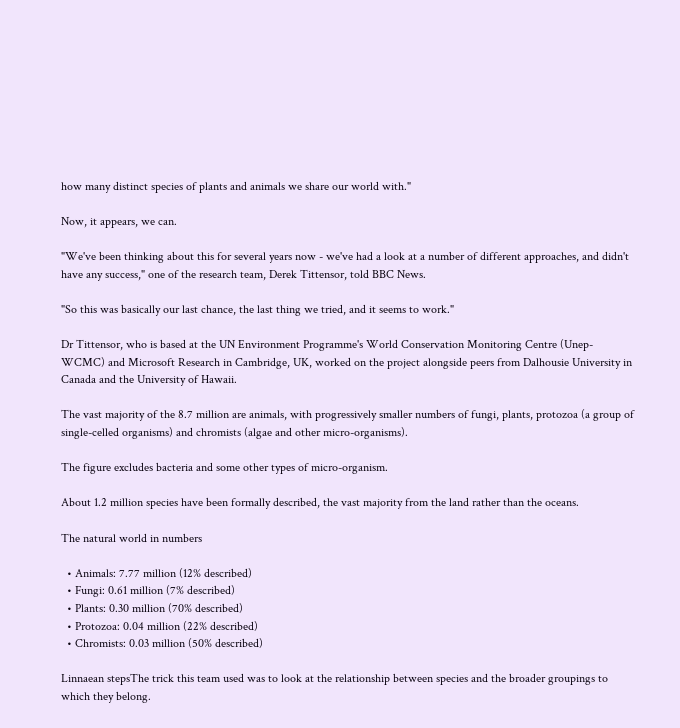how many distinct species of plants and animals we share our world with."

Now, it appears, we can.

"We've been thinking about this for several years now - we've had a look at a number of different approaches, and didn't have any success," one of the research team, Derek Tittensor, told BBC News.

"So this was basically our last chance, the last thing we tried, and it seems to work."

Dr Tittensor, who is based at the UN Environment Programme's World Conservation Monitoring Centre (Unep-WCMC) and Microsoft Research in Cambridge, UK, worked on the project alongside peers from Dalhousie University in Canada and the University of Hawaii.

The vast majority of the 8.7 million are animals, with progressively smaller numbers of fungi, plants, protozoa (a group of single-celled organisms) and chromists (algae and other micro-organisms).

The figure excludes bacteria and some other types of micro-organism.

About 1.2 million species have been formally described, the vast majority from the land rather than the oceans.

The natural world in numbers

  • Animals: 7.77 million (12% described)
  • Fungi: 0.61 million (7% described)
  • Plants: 0.30 million (70% described)
  • Protozoa: 0.04 million (22% described)
  • Chromists: 0.03 million (50% described)

Linnaean stepsThe trick this team used was to look at the relationship between species and the broader groupings to which they belong.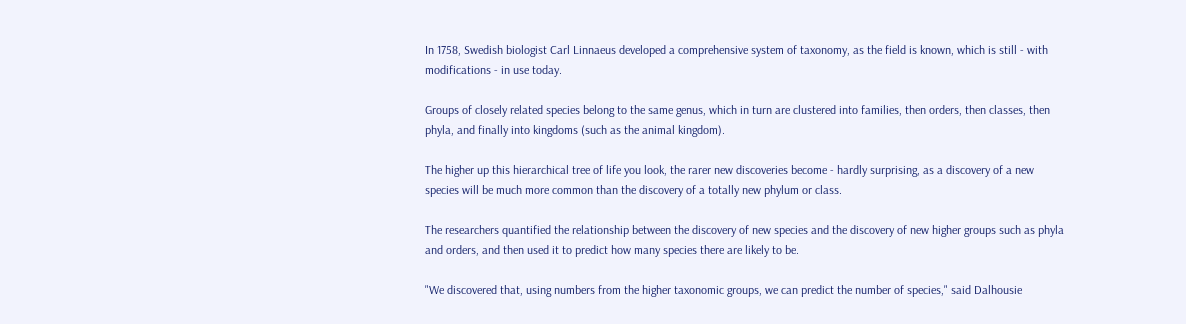In 1758, Swedish biologist Carl Linnaeus developed a comprehensive system of taxonomy, as the field is known, which is still - with modifications - in use today.

Groups of closely related species belong to the same genus, which in turn are clustered into families, then orders, then classes, then phyla, and finally into kingdoms (such as the animal kingdom).

The higher up this hierarchical tree of life you look, the rarer new discoveries become - hardly surprising, as a discovery of a new species will be much more common than the discovery of a totally new phylum or class.

The researchers quantified the relationship between the discovery of new species and the discovery of new higher groups such as phyla and orders, and then used it to predict how many species there are likely to be.

"We discovered that, using numbers from the higher taxonomic groups, we can predict the number of species," said Dalhousie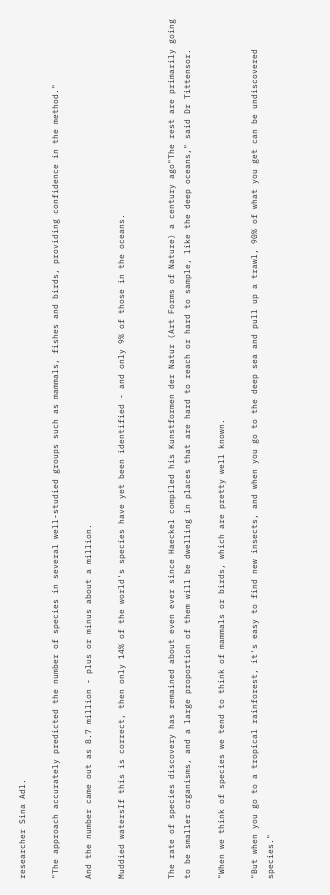researcher Sina Adl.

"The approach accurately predicted the number of species in several well-studied groups such as mammals, fishes and birds, providing confidence in the method."

And the number came out as 8.7 million - plus or minus about a million.

Muddied watersIf this is correct, then only 14% of the world's species have yet been identified - and only 9% of those in the oceans.


The rate of species discovery has remained about even ever since Haeckel compiled his Kunstformen der Natur (Art Forms of Nature) a century ago"The rest are primarily going to be smaller organisms, and a large proportion of them will be dwelling in places that are hard to reach or hard to sample, like the deep oceans," said Dr Tittensor.

"When we think of species we tend to think of mammals or birds, which are pretty well known.

"But when you go to a tropical rainforest, it's easy to find new insects, and when you go to the deep sea and pull up a trawl, 90% of what you get can be undiscovered species."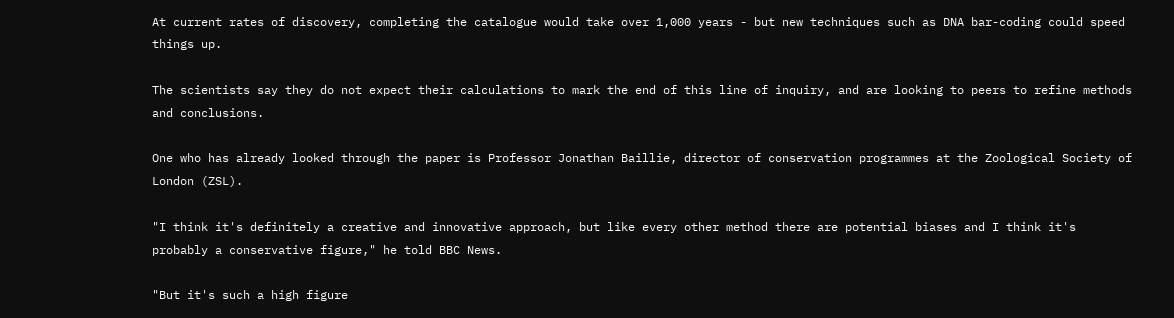At current rates of discovery, completing the catalogue would take over 1,000 years - but new techniques such as DNA bar-coding could speed things up.

The scientists say they do not expect their calculations to mark the end of this line of inquiry, and are looking to peers to refine methods and conclusions.

One who has already looked through the paper is Professor Jonathan Baillie, director of conservation programmes at the Zoological Society of London (ZSL).

"I think it's definitely a creative and innovative approach, but like every other method there are potential biases and I think it's probably a conservative figure," he told BBC News.

"But it's such a high figure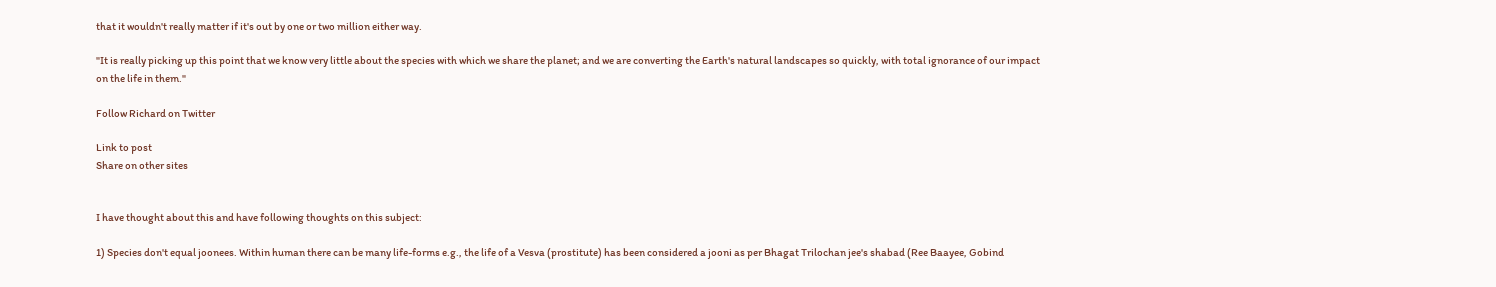that it wouldn't really matter if it's out by one or two million either way.

"It is really picking up this point that we know very little about the species with which we share the planet; and we are converting the Earth's natural landscapes so quickly, with total ignorance of our impact on the life in them."

Follow Richard on Twitter

Link to post
Share on other sites


I have thought about this and have following thoughts on this subject:

1) Species don't equal joonees. Within human there can be many life-forms e.g., the life of a Vesva (prostitute) has been considered a jooni as per Bhagat Trilochan jee's shabad (Ree Baayee, Gobind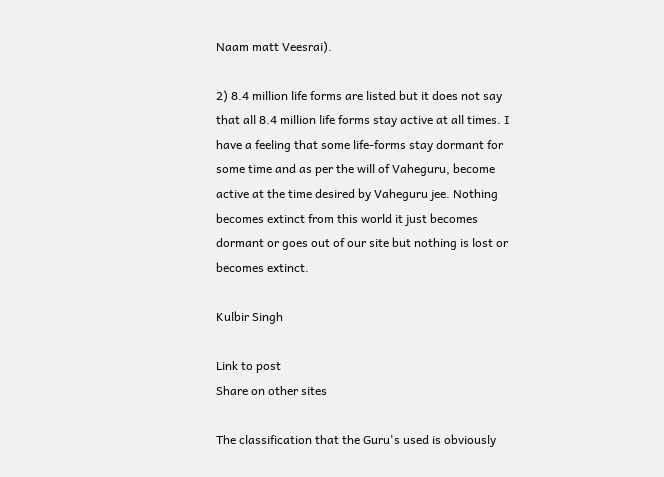Naam matt Veesrai).

2) 8.4 million life forms are listed but it does not say that all 8.4 million life forms stay active at all times. I have a feeling that some life-forms stay dormant for some time and as per the will of Vaheguru, become active at the time desired by Vaheguru jee. Nothing becomes extinct from this world it just becomes dormant or goes out of our site but nothing is lost or becomes extinct.

Kulbir Singh

Link to post
Share on other sites

The classification that the Guru's used is obviously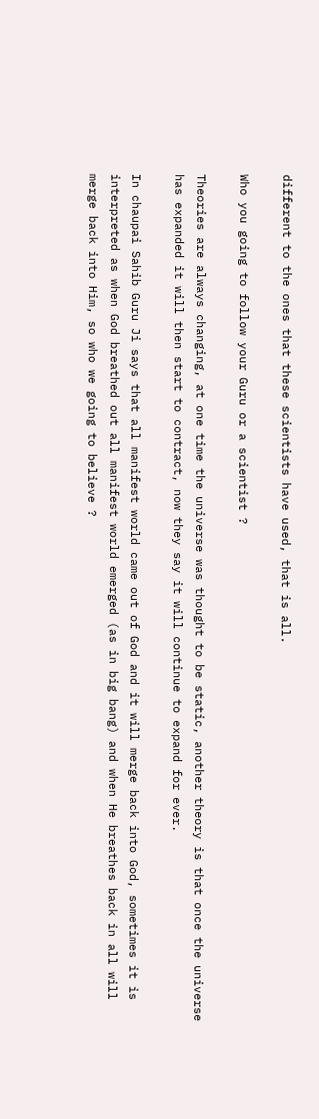different to the ones that these scientists have used, that is all.

Who you going to follow your Guru or a scientist ?

Theories are always changing, at one time the universe was thought to be static, another theory is that once the universe has expanded it will then start to contract, now they say it will continue to expand for ever.

In chaupai Sahib Guru Ji says that all manifest world came out of God and it will merge back into God, sometimes it is interpreted as when God breathed out all manifest world emerged (as in big bang) and when He breathes back in all will merge back into Him, so who we going to believe ?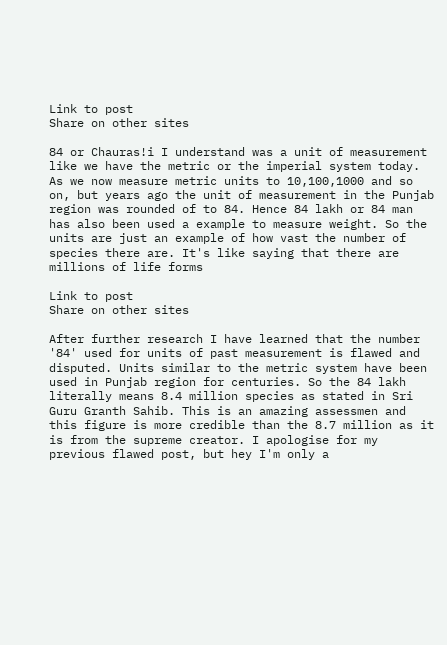Link to post
Share on other sites

84 or Chauras!i I understand was a unit of measurement like we have the metric or the imperial system today. As we now measure metric units to 10,100,1000 and so on, but years ago the unit of measurement in the Punjab region was rounded of to 84. Hence 84 lakh or 84 man has also been used a example to measure weight. So the units are just an example of how vast the number of species there are. It's like saying that there are millions of life forms

Link to post
Share on other sites

After further research I have learned that the number '84' used for units of past measurement is flawed and disputed. Units similar to the metric system have been used in Punjab region for centuries. So the 84 lakh literally means 8.4 million species as stated in Sri Guru Granth Sahib. This is an amazing assessmen and this figure is more credible than the 8.7 million as it is from the supreme creator. I apologise for my previous flawed post, but hey I'm only a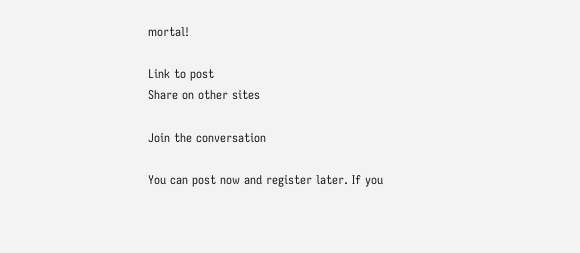mortal!

Link to post
Share on other sites

Join the conversation

You can post now and register later. If you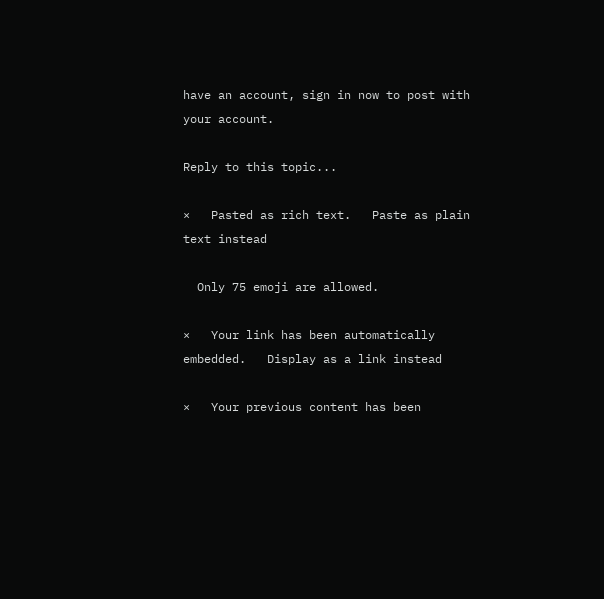have an account, sign in now to post with your account.

Reply to this topic...

×   Pasted as rich text.   Paste as plain text instead

  Only 75 emoji are allowed.

×   Your link has been automatically embedded.   Display as a link instead

×   Your previous content has been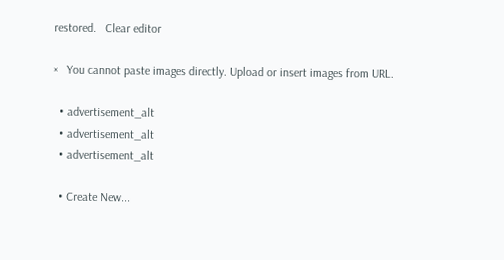restored.   Clear editor

×   You cannot paste images directly. Upload or insert images from URL.

  • advertisement_alt
  • advertisement_alt
  • advertisement_alt

  • Create New...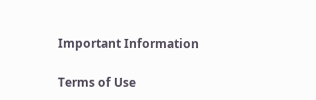Important Information

Terms of Use